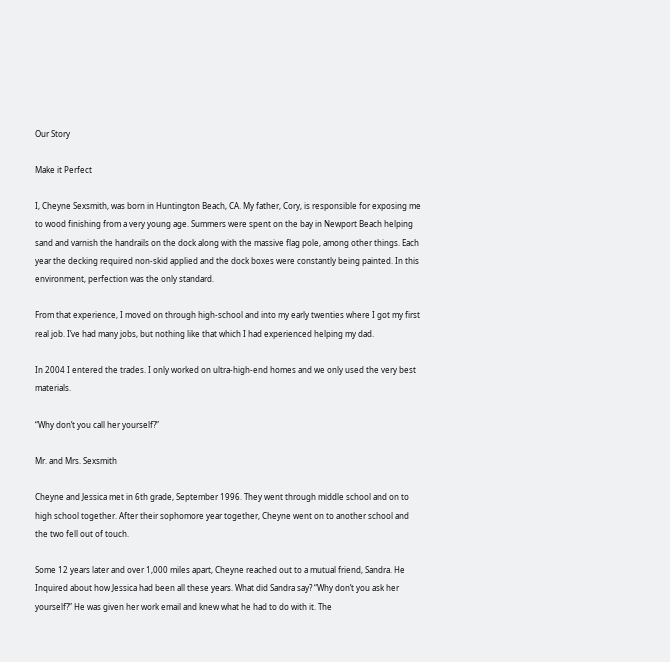Our Story

Make it Perfect

I, Cheyne Sexsmith, was born in Huntington Beach, CA. My father, Cory, is responsible for exposing me to wood finishing from a very young age. Summers were spent on the bay in Newport Beach helping sand and varnish the handrails on the dock along with the massive flag pole, among other things. Each year the decking required non-skid applied and the dock boxes were constantly being painted. In this environment, perfection was the only standard.

From that experience, I moved on through high-school and into my early twenties where I got my first real job. I’ve had many jobs, but nothing like that which I had experienced helping my dad.

In 2004 I entered the trades. I only worked on ultra-high-end homes and we only used the very best materials.

“Why don’t you call her yourself?”

Mr. and Mrs. Sexsmith

Cheyne and Jessica met in 6th grade, September 1996. They went through middle school and on to high school together. After their sophomore year together, Cheyne went on to another school and the two fell out of touch.

Some 12 years later and over 1,000 miles apart, Cheyne reached out to a mutual friend, Sandra. He Inquired about how Jessica had been all these years. What did Sandra say? “Why don’t you ask her yourself?” He was given her work email and knew what he had to do with it. The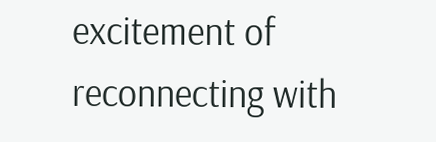excitement of reconnecting with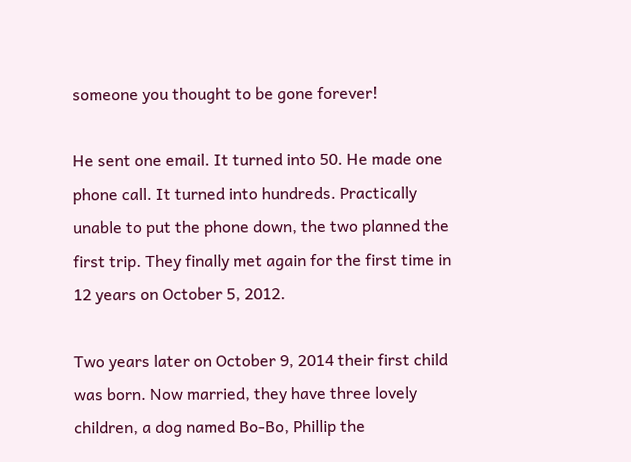someone you thought to be gone forever!

He sent one email. It turned into 50. He made one phone call. It turned into hundreds. Practically unable to put the phone down, the two planned the first trip. They finally met again for the first time in 12 years on October 5, 2012.

Two years later on October 9, 2014 their first child was born. Now married, they have three lovely children, a dog named Bo-Bo, Phillip the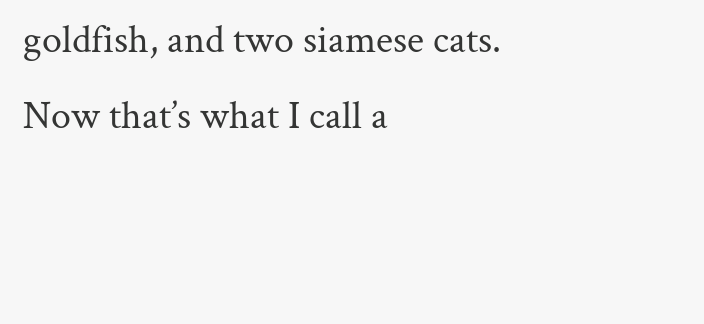goldfish, and two siamese cats. Now that’s what I call a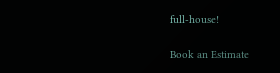full-house!

Book an Estimate